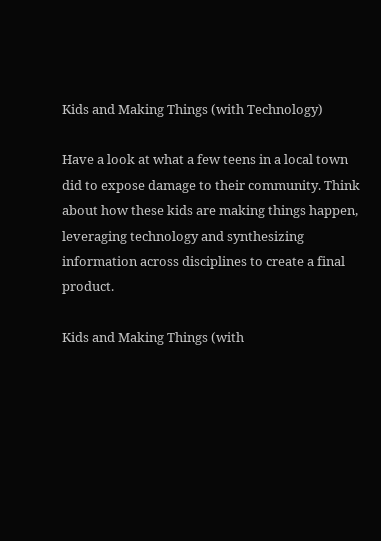Kids and Making Things (with Technology)

Have a look at what a few teens in a local town did to expose damage to their community. Think about how these kids are making things happen, leveraging technology and synthesizing information across disciplines to create a final product.

Kids and Making Things (with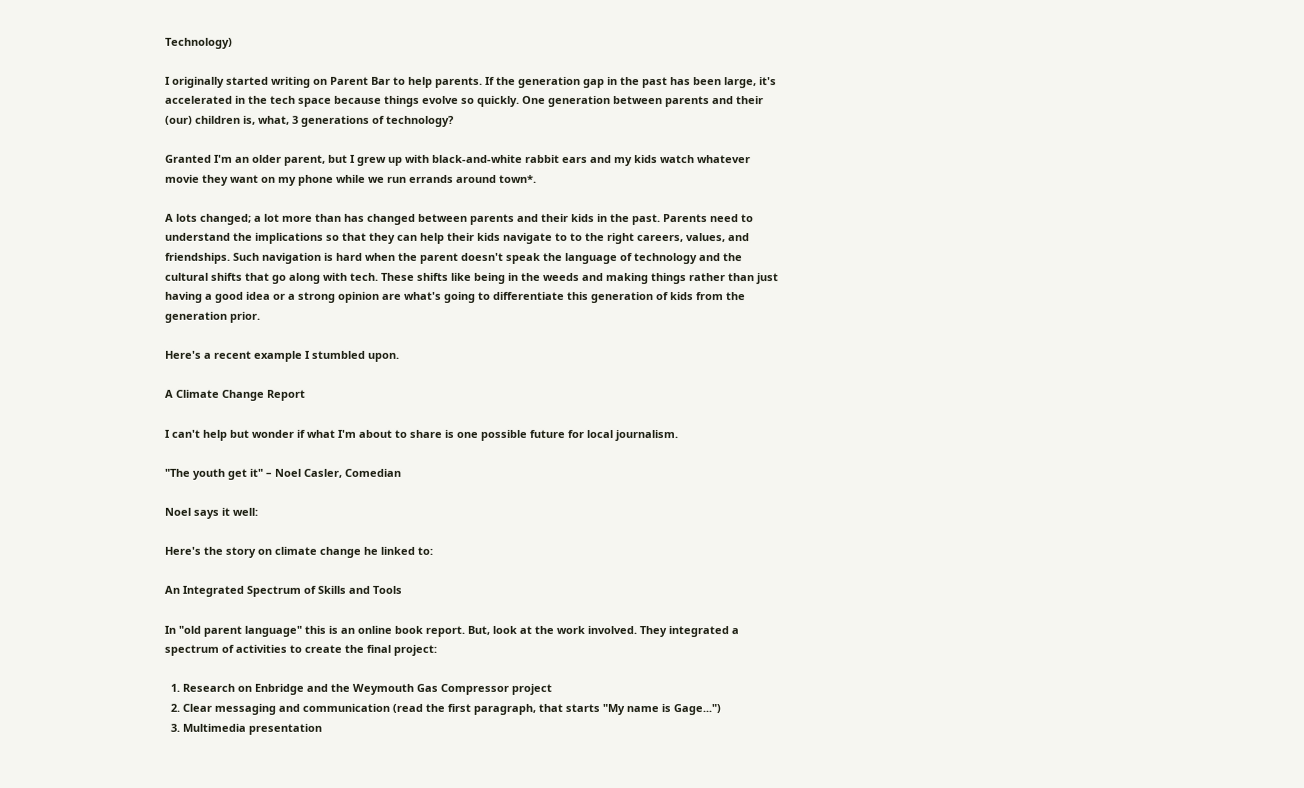Technology)

I originally started writing on Parent Bar to help parents. If the generation gap in the past has been large, it's accelerated in the tech space because things evolve so quickly. One generation between parents and their (our) children is, what, 3 generations of technology?

Granted I'm an older parent, but I grew up with black-and-white rabbit ears and my kids watch whatever movie they want on my phone while we run errands around town*.

A lots changed; a lot more than has changed between parents and their kids in the past. Parents need to understand the implications so that they can help their kids navigate to to the right careers, values, and friendships. Such navigation is hard when the parent doesn't speak the language of technology and the cultural shifts that go along with tech. These shifts like being in the weeds and making things rather than just having a good idea or a strong opinion are what's going to differentiate this generation of kids from the generation prior.

Here's a recent example I stumbled upon.

A Climate Change Report

I can't help but wonder if what I'm about to share is one possible future for local journalism.

"The youth get it" – Noel Casler, Comedian

Noel says it well:

Here's the story on climate change he linked to:

An Integrated Spectrum of Skills and Tools

In "old parent language" this is an online book report. But, look at the work involved. They integrated a spectrum of activities to create the final project:

  1. Research on Enbridge and the Weymouth Gas Compressor project
  2. Clear messaging and communication (read the first paragraph, that starts "My name is Gage...")
  3. Multimedia presentation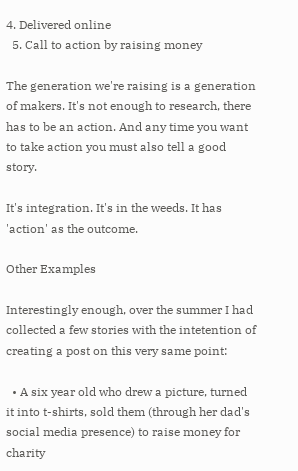4. Delivered online
  5. Call to action by raising money

The generation we're raising is a generation of makers. It's not enough to research, there has to be an action. And any time you want to take action you must also tell a good story.

It's integration. It's in the weeds. It has 'action' as the outcome.

Other Examples

Interestingly enough, over the summer I had collected a few stories with the intetention of creating a post on this very same point:

  • A six year old who drew a picture, turned it into t-shirts, sold them (through her dad's social media presence) to raise money for charity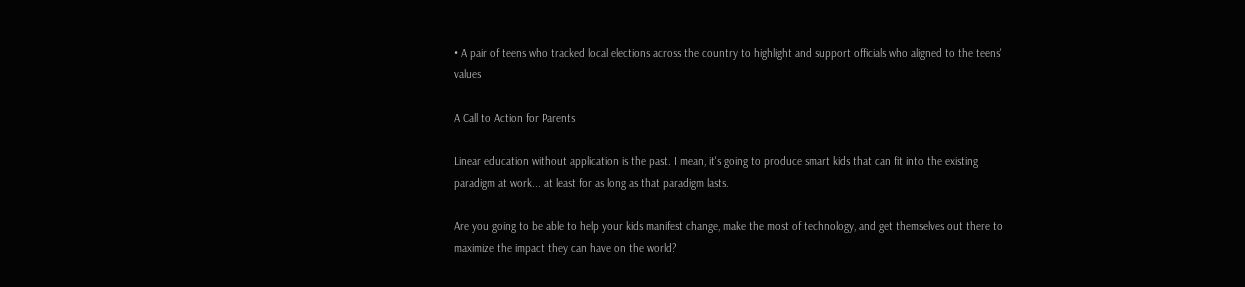• A pair of teens who tracked local elections across the country to highlight and support officials who aligned to the teens' values

A Call to Action for Parents

Linear education without application is the past. I mean, it's going to produce smart kids that can fit into the existing paradigm at work... at least for as long as that paradigm lasts.

Are you going to be able to help your kids manifest change, make the most of technology, and get themselves out there to maximize the impact they can have on the world?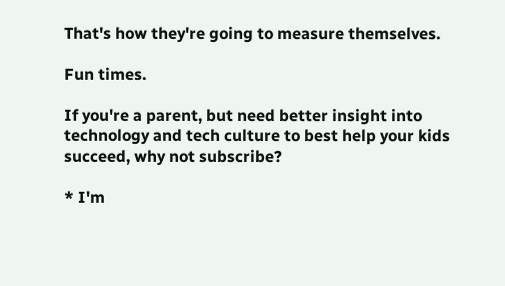That's how they're going to measure themselves.

Fun times.

If you're a parent, but need better insight into technology and tech culture to best help your kids succeed, why not subscribe?

* I'm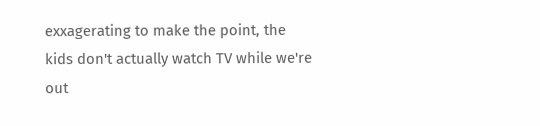exxagerating to make the point, the kids don't actually watch TV while we're out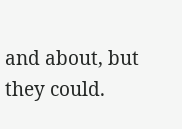and about, but they could.